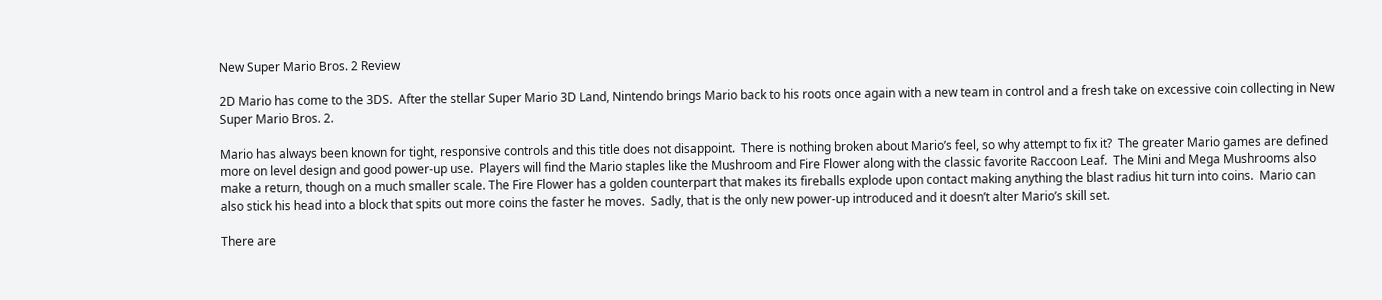New Super Mario Bros. 2 Review

2D Mario has come to the 3DS.  After the stellar Super Mario 3D Land, Nintendo brings Mario back to his roots once again with a new team in control and a fresh take on excessive coin collecting in New Super Mario Bros. 2.

Mario has always been known for tight, responsive controls and this title does not disappoint.  There is nothing broken about Mario’s feel, so why attempt to fix it?  The greater Mario games are defined more on level design and good power-up use.  Players will find the Mario staples like the Mushroom and Fire Flower along with the classic favorite Raccoon Leaf.  The Mini and Mega Mushrooms also make a return, though on a much smaller scale. The Fire Flower has a golden counterpart that makes its fireballs explode upon contact making anything the blast radius hit turn into coins.  Mario can also stick his head into a block that spits out more coins the faster he moves.  Sadly, that is the only new power-up introduced and it doesn’t alter Mario’s skill set.

There are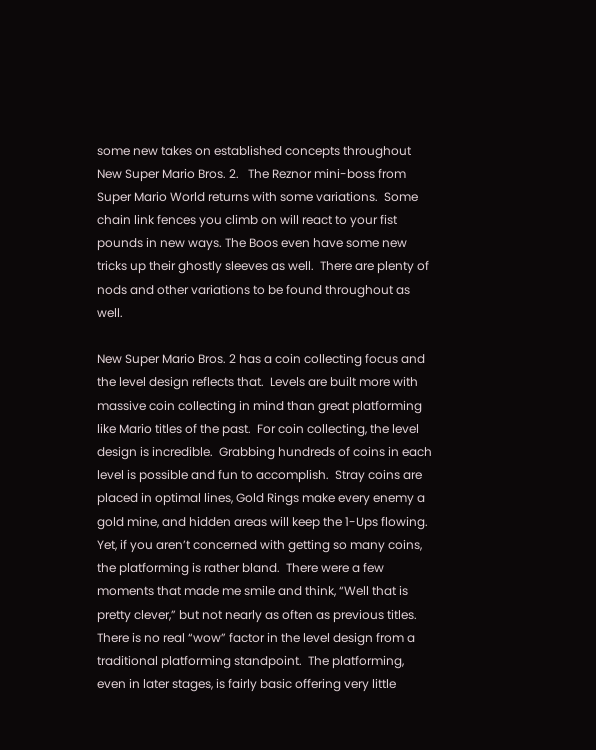some new takes on established concepts throughout New Super Mario Bros. 2.   The Reznor mini-boss from Super Mario World returns with some variations.  Some chain link fences you climb on will react to your fist pounds in new ways. The Boos even have some new tricks up their ghostly sleeves as well.  There are plenty of nods and other variations to be found throughout as well.

New Super Mario Bros. 2 has a coin collecting focus and the level design reflects that.  Levels are built more with massive coin collecting in mind than great platforming like Mario titles of the past.  For coin collecting, the level design is incredible.  Grabbing hundreds of coins in each level is possible and fun to accomplish.  Stray coins are placed in optimal lines, Gold Rings make every enemy a gold mine, and hidden areas will keep the 1-Ups flowing.  Yet, if you aren’t concerned with getting so many coins, the platforming is rather bland.  There were a few moments that made me smile and think, “Well that is pretty clever,” but not nearly as often as previous titles.  There is no real “wow” factor in the level design from a traditional platforming standpoint.  The platforming, even in later stages, is fairly basic offering very little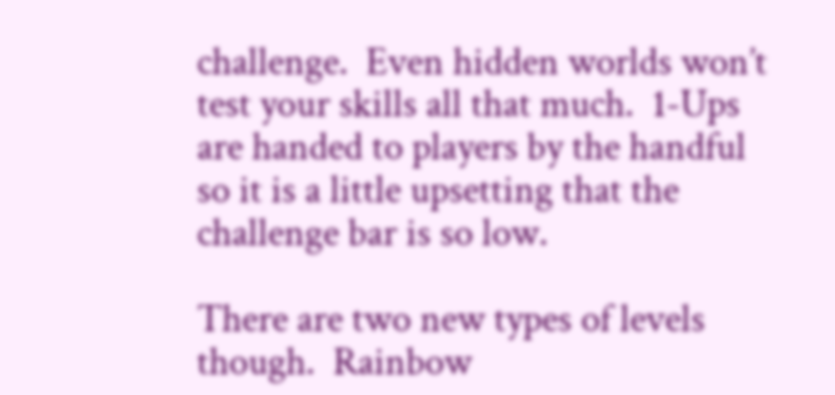challenge.  Even hidden worlds won’t test your skills all that much.  1-Ups are handed to players by the handful so it is a little upsetting that the challenge bar is so low.

There are two new types of levels though.  Rainbow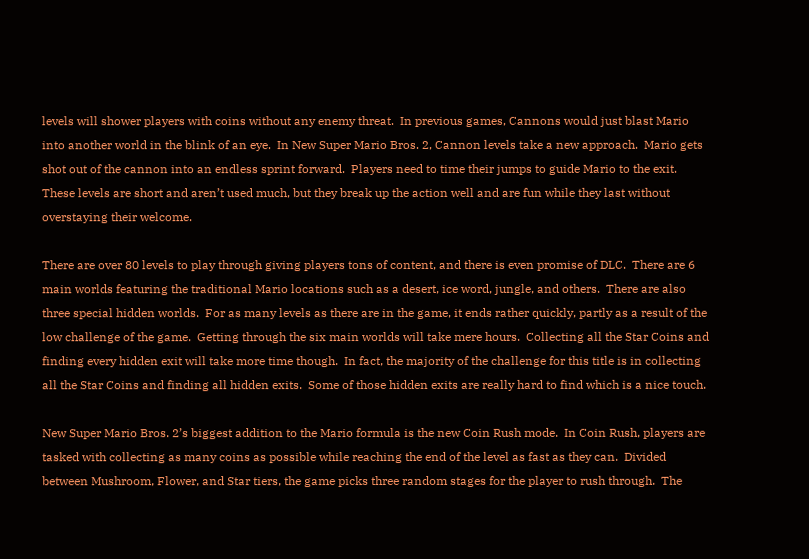levels will shower players with coins without any enemy threat.  In previous games, Cannons would just blast Mario into another world in the blink of an eye.  In New Super Mario Bros. 2, Cannon levels take a new approach.  Mario gets shot out of the cannon into an endless sprint forward.  Players need to time their jumps to guide Mario to the exit.  These levels are short and aren’t used much, but they break up the action well and are fun while they last without overstaying their welcome.

There are over 80 levels to play through giving players tons of content, and there is even promise of DLC.  There are 6 main worlds featuring the traditional Mario locations such as a desert, ice word, jungle, and others.  There are also three special hidden worlds.  For as many levels as there are in the game, it ends rather quickly, partly as a result of the low challenge of the game.  Getting through the six main worlds will take mere hours.  Collecting all the Star Coins and finding every hidden exit will take more time though.  In fact, the majority of the challenge for this title is in collecting all the Star Coins and finding all hidden exits.  Some of those hidden exits are really hard to find which is a nice touch.

New Super Mario Bros. 2’s biggest addition to the Mario formula is the new Coin Rush mode.  In Coin Rush, players are tasked with collecting as many coins as possible while reaching the end of the level as fast as they can.  Divided between Mushroom, Flower, and Star tiers, the game picks three random stages for the player to rush through.  The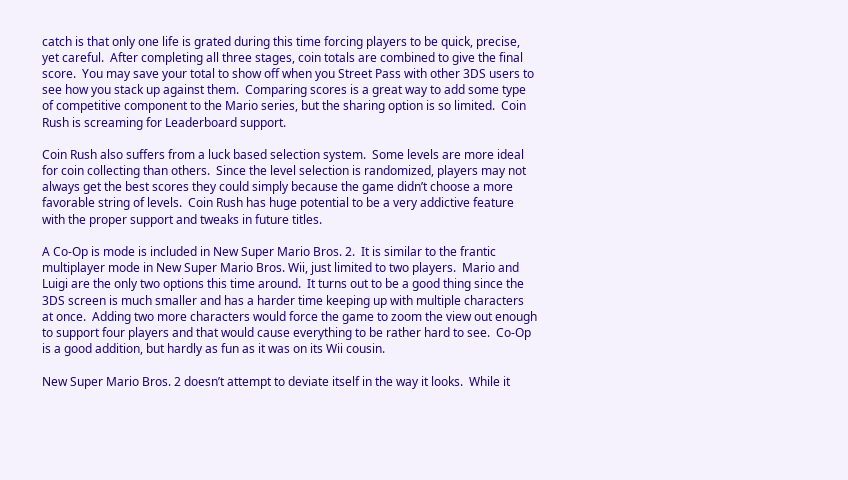catch is that only one life is grated during this time forcing players to be quick, precise, yet careful.  After completing all three stages, coin totals are combined to give the final score.  You may save your total to show off when you Street Pass with other 3DS users to see how you stack up against them.  Comparing scores is a great way to add some type of competitive component to the Mario series, but the sharing option is so limited.  Coin Rush is screaming for Leaderboard support.

Coin Rush also suffers from a luck based selection system.  Some levels are more ideal for coin collecting than others.  Since the level selection is randomized, players may not always get the best scores they could simply because the game didn’t choose a more favorable string of levels.  Coin Rush has huge potential to be a very addictive feature with the proper support and tweaks in future titles.

A Co-Op is mode is included in New Super Mario Bros. 2.  It is similar to the frantic multiplayer mode in New Super Mario Bros. Wii, just limited to two players.  Mario and Luigi are the only two options this time around.  It turns out to be a good thing since the 3DS screen is much smaller and has a harder time keeping up with multiple characters at once.  Adding two more characters would force the game to zoom the view out enough to support four players and that would cause everything to be rather hard to see.  Co-Op is a good addition, but hardly as fun as it was on its Wii cousin.

New Super Mario Bros. 2 doesn’t attempt to deviate itself in the way it looks.  While it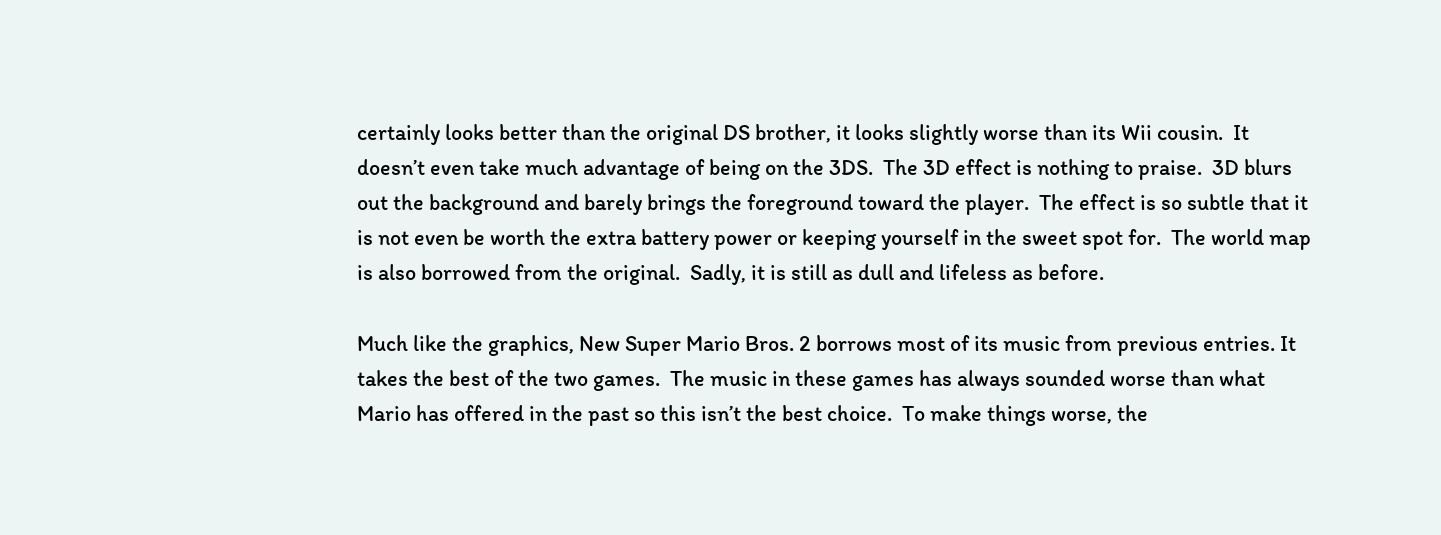certainly looks better than the original DS brother, it looks slightly worse than its Wii cousin.  It doesn’t even take much advantage of being on the 3DS.  The 3D effect is nothing to praise.  3D blurs out the background and barely brings the foreground toward the player.  The effect is so subtle that it is not even be worth the extra battery power or keeping yourself in the sweet spot for.  The world map is also borrowed from the original.  Sadly, it is still as dull and lifeless as before.

Much like the graphics, New Super Mario Bros. 2 borrows most of its music from previous entries. It takes the best of the two games.  The music in these games has always sounded worse than what Mario has offered in the past so this isn’t the best choice.  To make things worse, the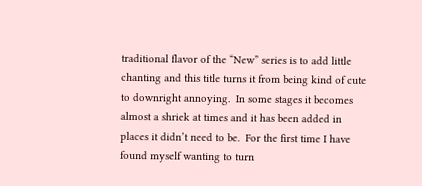traditional flavor of the “New” series is to add little chanting and this title turns it from being kind of cute to downright annoying.  In some stages it becomes almost a shriek at times and it has been added in places it didn’t need to be.  For the first time I have found myself wanting to turn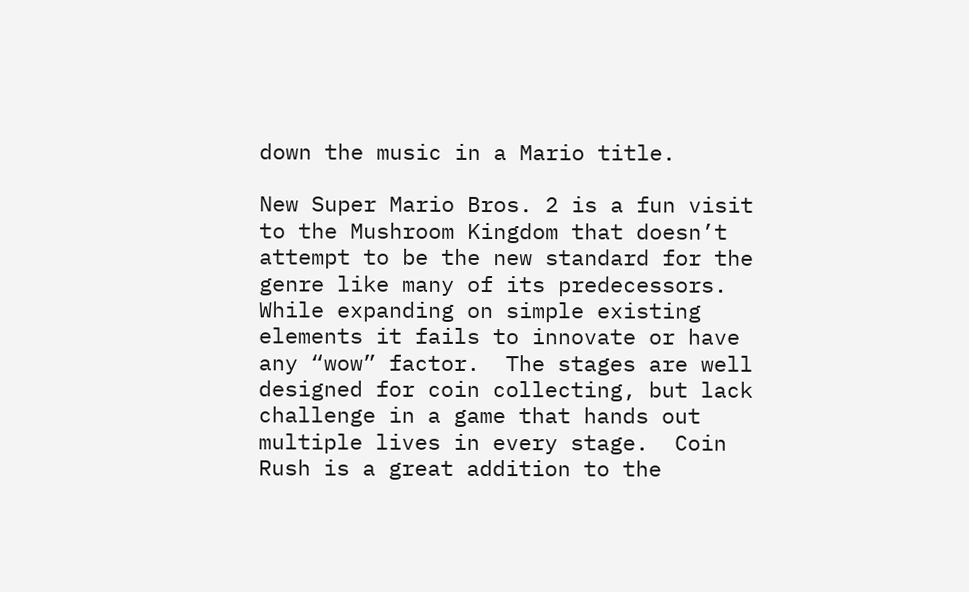down the music in a Mario title.

New Super Mario Bros. 2 is a fun visit to the Mushroom Kingdom that doesn’t attempt to be the new standard for the genre like many of its predecessors.  While expanding on simple existing elements it fails to innovate or have any “wow” factor.  The stages are well designed for coin collecting, but lack challenge in a game that hands out multiple lives in every stage.  Coin Rush is a great addition to the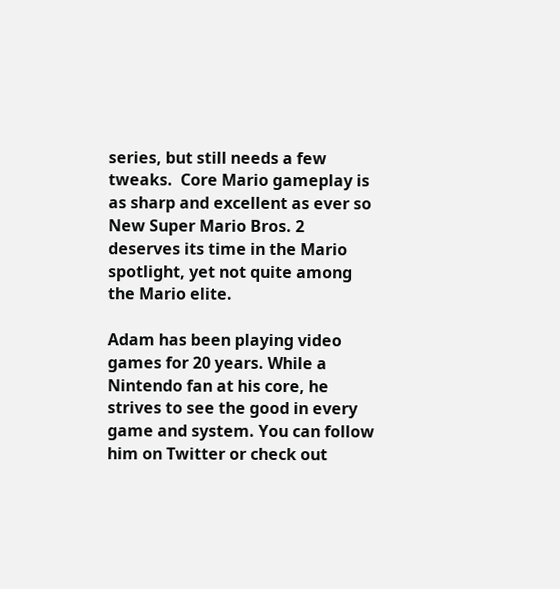series, but still needs a few tweaks.  Core Mario gameplay is as sharp and excellent as ever so New Super Mario Bros. 2 deserves its time in the Mario spotlight, yet not quite among the Mario elite.

Adam has been playing video games for 20 years. While a Nintendo fan at his core, he strives to see the good in every game and system. You can follow him on Twitter or check out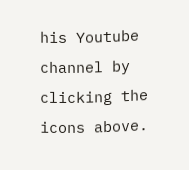his Youtube channel by clicking the icons above.